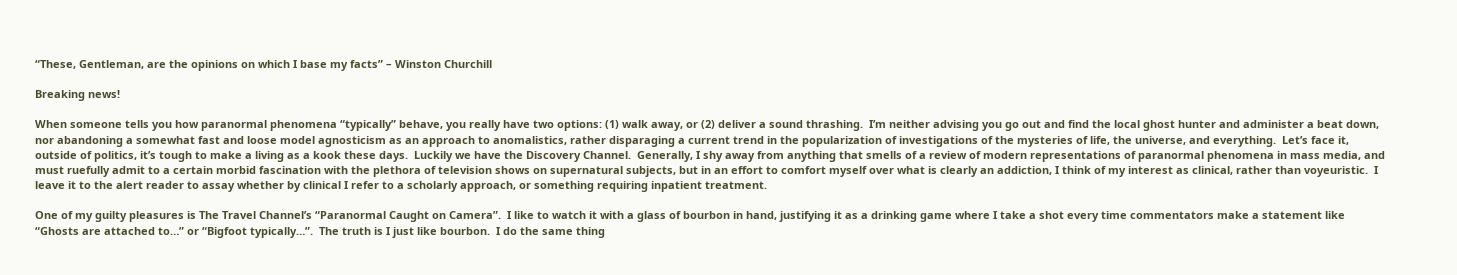“These, Gentleman, are the opinions on which I base my facts” – Winston Churchill

Breaking news!

When someone tells you how paranormal phenomena “typically” behave, you really have two options: (1) walk away, or (2) deliver a sound thrashing.  I’m neither advising you go out and find the local ghost hunter and administer a beat down, nor abandoning a somewhat fast and loose model agnosticism as an approach to anomalistics, rather disparaging a current trend in the popularization of investigations of the mysteries of life, the universe, and everything.  Let’s face it, outside of politics, it’s tough to make a living as a kook these days.  Luckily we have the Discovery Channel.  Generally, I shy away from anything that smells of a review of modern representations of paranormal phenomena in mass media, and must ruefully admit to a certain morbid fascination with the plethora of television shows on supernatural subjects, but in an effort to comfort myself over what is clearly an addiction, I think of my interest as clinical, rather than voyeuristic.  I leave it to the alert reader to assay whether by clinical I refer to a scholarly approach, or something requiring inpatient treatment.

One of my guilty pleasures is The Travel Channel’s “Paranormal Caught on Camera”.  I like to watch it with a glass of bourbon in hand, justifying it as a drinking game where I take a shot every time commentators make a statement like “Ghosts are attached to…” or “Bigfoot typically…”.  The truth is I just like bourbon.  I do the same thing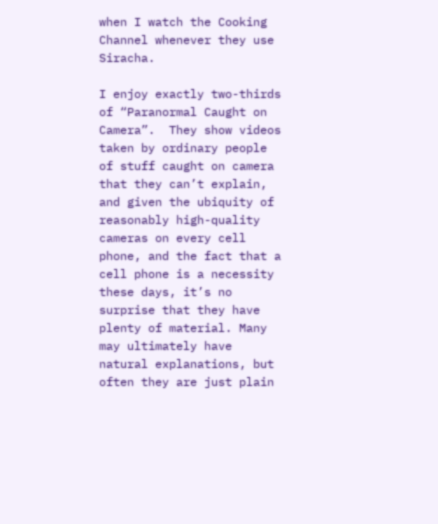when I watch the Cooking Channel whenever they use Siracha.

I enjoy exactly two-thirds of “Paranormal Caught on Camera”.  They show videos taken by ordinary people of stuff caught on camera that they can’t explain, and given the ubiquity of reasonably high-quality cameras on every cell phone, and the fact that a cell phone is a necessity these days, it’s no surprise that they have plenty of material. Many may ultimately have natural explanations, but often they are just plain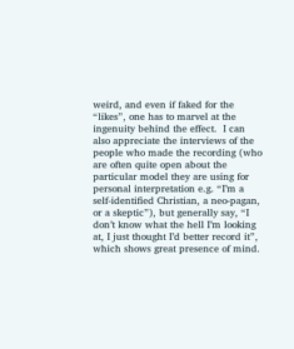weird, and even if faked for the “likes”, one has to marvel at the ingenuity behind the effect.  I can also appreciate the interviews of the people who made the recording (who are often quite open about the particular model they are using for personal interpretation e.g. “I’m a self-identified Christian, a neo-pagan, or a skeptic”), but generally say, “I don’t know what the hell I’m looking at, I just thought I’d better record it”, which shows great presence of mind.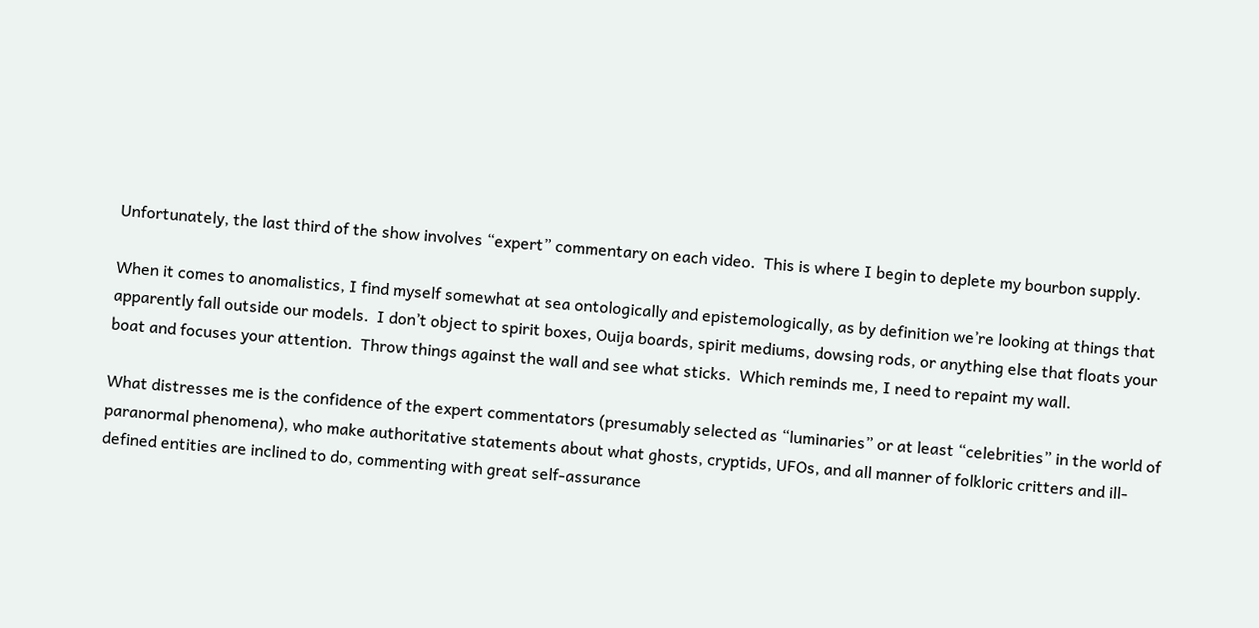Unfortunately, the last third of the show involves “expert” commentary on each video.  This is where I begin to deplete my bourbon supply.

When it comes to anomalistics, I find myself somewhat at sea ontologically and epistemologically, as by definition we’re looking at things that apparently fall outside our models.  I don’t object to spirit boxes, Ouija boards, spirit mediums, dowsing rods, or anything else that floats your boat and focuses your attention.  Throw things against the wall and see what sticks.  Which reminds me, I need to repaint my wall.

What distresses me is the confidence of the expert commentators (presumably selected as “luminaries” or at least “celebrities” in the world of paranormal phenomena), who make authoritative statements about what ghosts, cryptids, UFOs, and all manner of folkloric critters and ill-defined entities are inclined to do, commenting with great self-assurance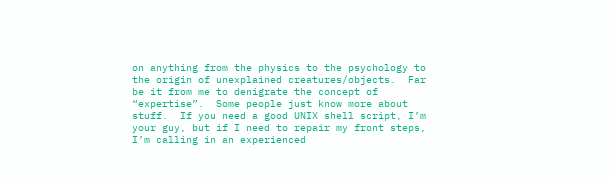on anything from the physics to the psychology to the origin of unexplained creatures/objects.  Far be it from me to denigrate the concept of “expertise”.  Some people just know more about stuff.  If you need a good UNIX shell script, I’m your guy, but if I need to repair my front steps, I’m calling in an experienced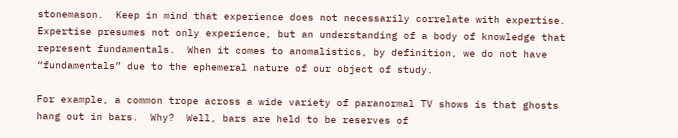stonemason.  Keep in mind that experience does not necessarily correlate with expertise.  Expertise presumes not only experience, but an understanding of a body of knowledge that represent fundamentals.  When it comes to anomalistics, by definition, we do not have “fundamentals” due to the ephemeral nature of our object of study.

For example, a common trope across a wide variety of paranormal TV shows is that ghosts hang out in bars.  Why?  Well, bars are held to be reserves of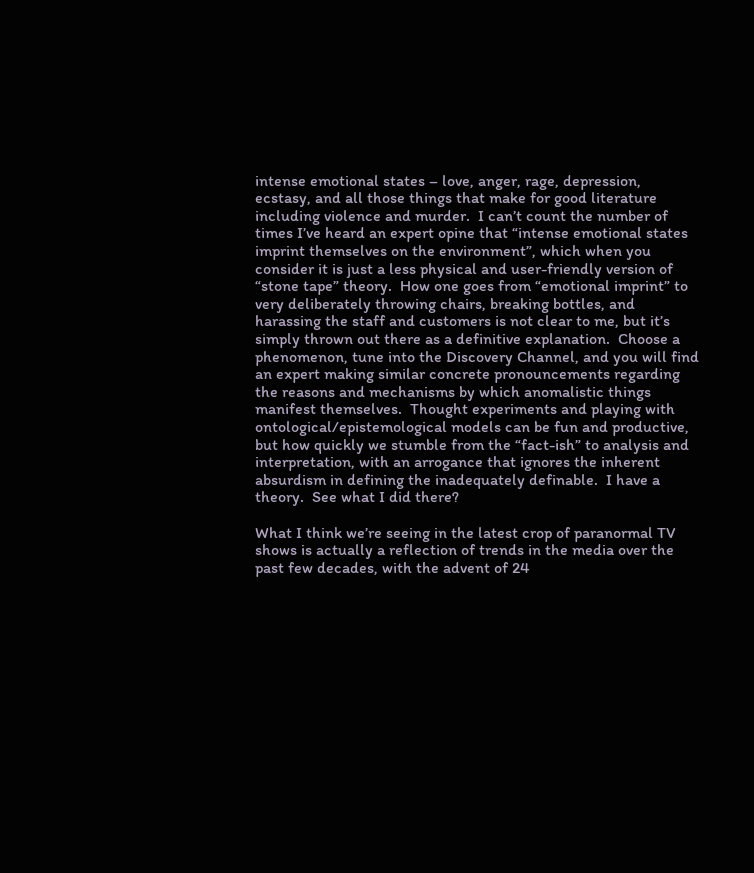intense emotional states – love, anger, rage, depression, ecstasy, and all those things that make for good literature including violence and murder.  I can’t count the number of times I’ve heard an expert opine that “intense emotional states imprint themselves on the environment”, which when you consider it is just a less physical and user-friendly version of “stone tape” theory.  How one goes from “emotional imprint” to very deliberately throwing chairs, breaking bottles, and harassing the staff and customers is not clear to me, but it’s simply thrown out there as a definitive explanation.  Choose a phenomenon, tune into the Discovery Channel, and you will find an expert making similar concrete pronouncements regarding the reasons and mechanisms by which anomalistic things manifest themselves.  Thought experiments and playing with ontological/epistemological models can be fun and productive, but how quickly we stumble from the “fact-ish” to analysis and interpretation, with an arrogance that ignores the inherent absurdism in defining the inadequately definable.  I have a theory.  See what I did there?

What I think we’re seeing in the latest crop of paranormal TV shows is actually a reflection of trends in the media over the past few decades, with the advent of 24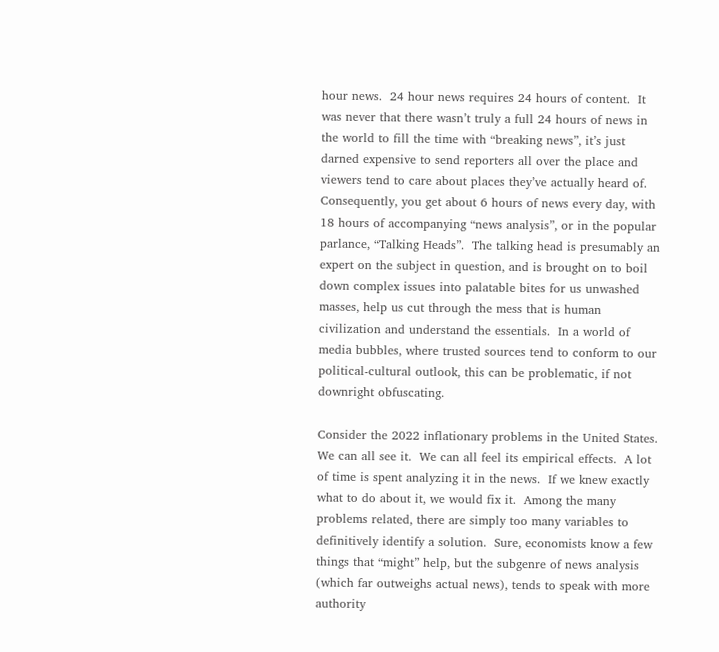hour news.  24 hour news requires 24 hours of content.  It was never that there wasn’t truly a full 24 hours of news in the world to fill the time with “breaking news”, it’s just darned expensive to send reporters all over the place and viewers tend to care about places they’ve actually heard of.  Consequently, you get about 6 hours of news every day, with 18 hours of accompanying “news analysis”, or in the popular parlance, “Talking Heads”.  The talking head is presumably an expert on the subject in question, and is brought on to boil down complex issues into palatable bites for us unwashed masses, help us cut through the mess that is human civilization and understand the essentials.  In a world of media bubbles, where trusted sources tend to conform to our political-cultural outlook, this can be problematic, if not downright obfuscating.

Consider the 2022 inflationary problems in the United States.  We can all see it.  We can all feel its empirical effects.  A lot of time is spent analyzing it in the news.  If we knew exactly what to do about it, we would fix it.  Among the many problems related, there are simply too many variables to definitively identify a solution.  Sure, economists know a few things that “might” help, but the subgenre of news analysis (which far outweighs actual news), tends to speak with more authority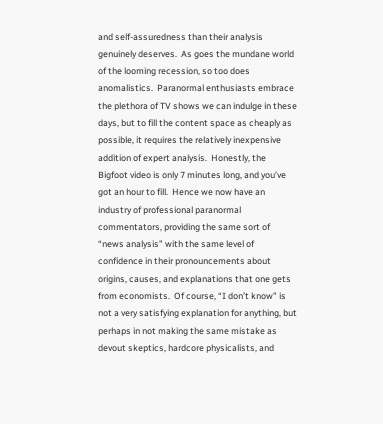and self-assuredness than their analysis genuinely deserves.  As goes the mundane world of the looming recession, so too does anomalistics.  Paranormal enthusiasts embrace the plethora of TV shows we can indulge in these days, but to fill the content space as cheaply as possible, it requires the relatively inexpensive addition of expert analysis.  Honestly, the Bigfoot video is only 7 minutes long, and you’ve got an hour to fill.  Hence we now have an industry of professional paranormal commentators, providing the same sort of “news analysis” with the same level of confidence in their pronouncements about origins, causes, and explanations that one gets from economists.  Of course, “I don’t know” is not a very satisfying explanation for anything, but perhaps in not making the same mistake as devout skeptics, hardcore physicalists, and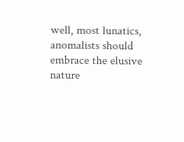well, most lunatics, anomalists should embrace the elusive nature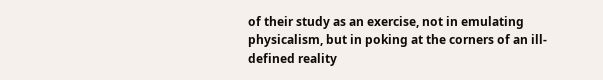of their study as an exercise, not in emulating physicalism, but in poking at the corners of an ill-defined reality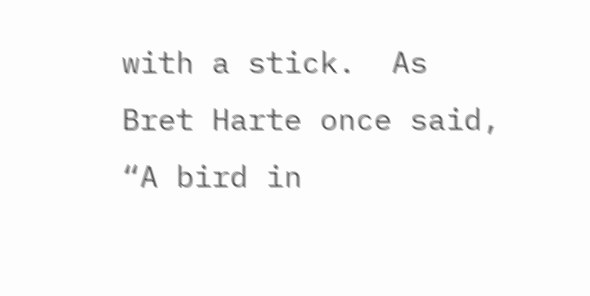with a stick.  As Bret Harte once said, “A bird in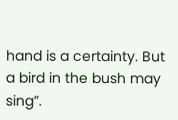hand is a certainty. But a bird in the bush may sing”.